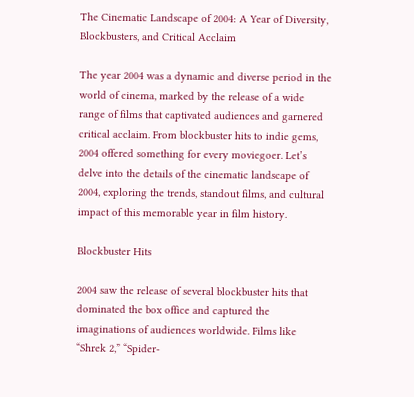The Cinematic Landscape of 2004: A Year of Diversity, Blockbusters, and Critical Acclaim

The year 2004 was a dynamic and diverse period in the world of cinema, marked by the release of a wide range of films that captivated audiences and garnered critical acclaim. From blockbuster hits to indie gems, 2004 offered something for every moviegoer. Let’s delve into the details of the cinematic landscape of 2004, exploring the trends, standout films, and cultural impact of this memorable year in film history.

Blockbuster Hits

2004 saw the release of several blockbuster hits that dominated the box office and captured the imaginations of audiences worldwide. Films like “Shrek 2,” “Spider-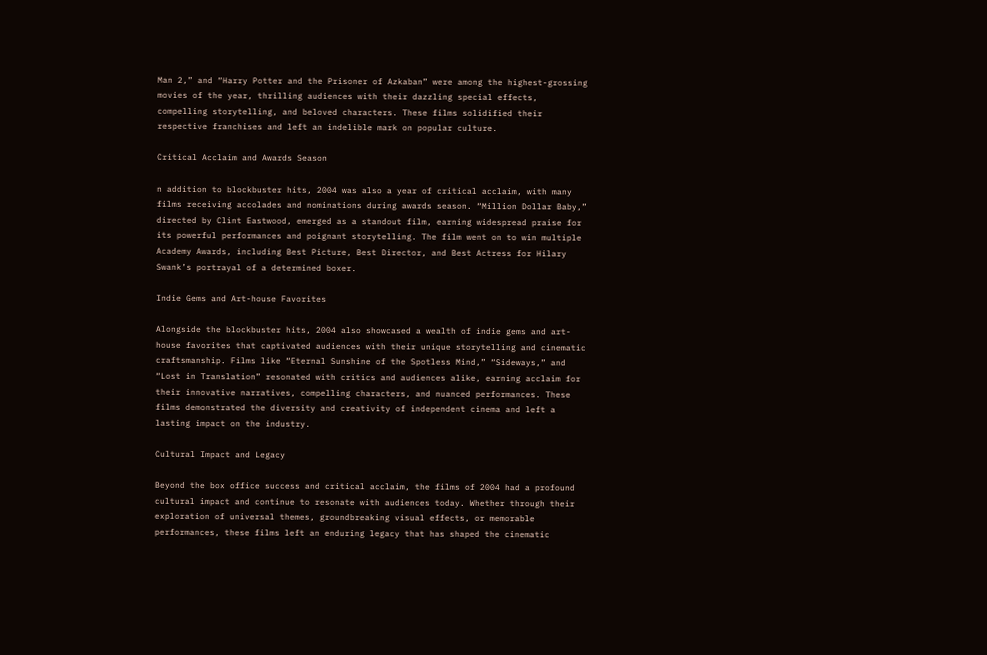Man 2,” and “Harry Potter and the Prisoner of Azkaban” were among the highest-grossing movies of the year, thrilling audiences with their dazzling special effects, compelling storytelling, and beloved characters. These films solidified their respective franchises and left an indelible mark on popular culture.

Critical Acclaim and Awards Season

n addition to blockbuster hits, 2004 was also a year of critical acclaim, with many films receiving accolades and nominations during awards season. “Million Dollar Baby,” directed by Clint Eastwood, emerged as a standout film, earning widespread praise for its powerful performances and poignant storytelling. The film went on to win multiple Academy Awards, including Best Picture, Best Director, and Best Actress for Hilary Swank’s portrayal of a determined boxer.

Indie Gems and Art-house Favorites

Alongside the blockbuster hits, 2004 also showcased a wealth of indie gems and art-house favorites that captivated audiences with their unique storytelling and cinematic craftsmanship. Films like “Eternal Sunshine of the Spotless Mind,” “Sideways,” and “Lost in Translation” resonated with critics and audiences alike, earning acclaim for their innovative narratives, compelling characters, and nuanced performances. These films demonstrated the diversity and creativity of independent cinema and left a lasting impact on the industry.

Cultural Impact and Legacy

Beyond the box office success and critical acclaim, the films of 2004 had a profound cultural impact and continue to resonate with audiences today. Whether through their exploration of universal themes, groundbreaking visual effects, or memorable performances, these films left an enduring legacy that has shaped the cinematic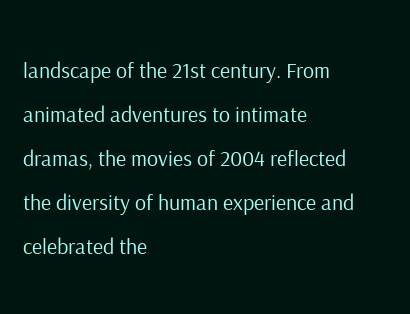landscape of the 21st century. From animated adventures to intimate dramas, the movies of 2004 reflected the diversity of human experience and celebrated the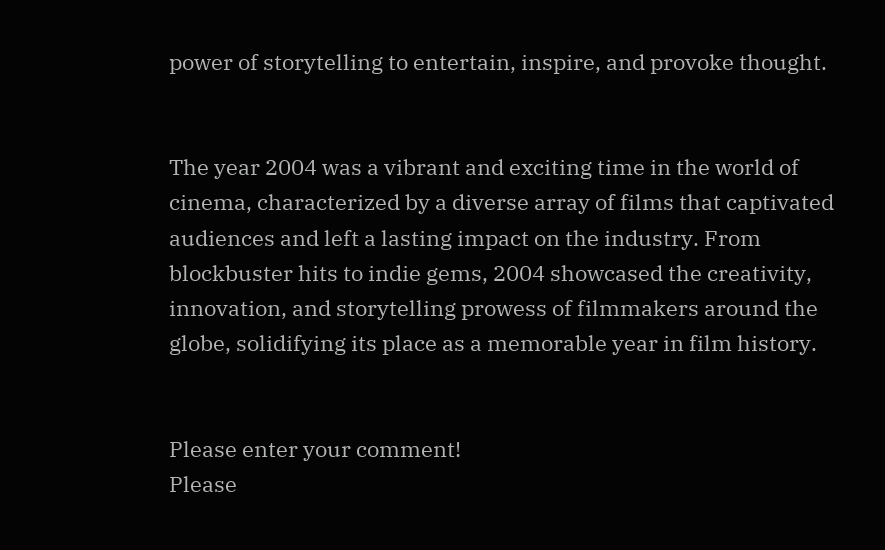power of storytelling to entertain, inspire, and provoke thought.


The year 2004 was a vibrant and exciting time in the world of cinema, characterized by a diverse array of films that captivated audiences and left a lasting impact on the industry. From blockbuster hits to indie gems, 2004 showcased the creativity, innovation, and storytelling prowess of filmmakers around the globe, solidifying its place as a memorable year in film history.


Please enter your comment!
Please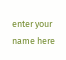enter your name here